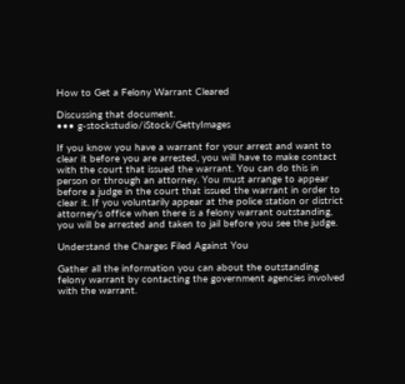How to Get a Felony Warrant Cleared

Discussing that document.
••• g-stockstudio/iStock/GettyImages

If you know you have a warrant for your arrest and want to clear it before you are arrested, you will have to make contact with the court that issued the warrant. You can do this in person or through an attorney. You must arrange to appear before a judge in the court that issued the warrant in order to clear it. If you voluntarily appear at the police station or district attorney's office when there is a felony warrant outstanding, you will be arrested and taken to jail before you see the judge.

Understand the Charges Filed Against You

Gather all the information you can about the outstanding felony warrant by contacting the government agencies involved with the warrant.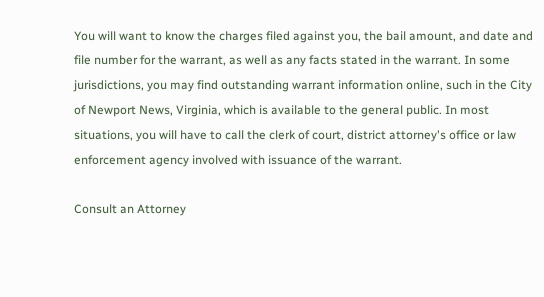You will want to know the charges filed against you, the bail amount, and date and file number for the warrant, as well as any facts stated in the warrant. In some jurisdictions, you may find outstanding warrant information online, such in the City of Newport News, Virginia, which is available to the general public. In most situations, you will have to call the clerk of court, district attorney's office or law enforcement agency involved with issuance of the warrant.

Consult an Attorney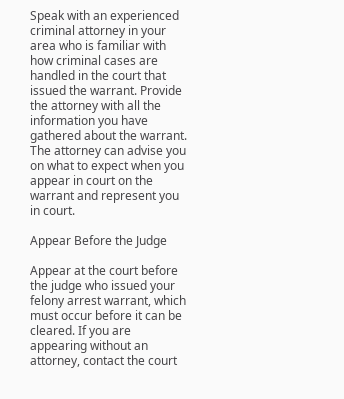Speak with an experienced criminal attorney in your area who is familiar with how criminal cases are handled in the court that issued the warrant. Provide the attorney with all the information you have gathered about the warrant. The attorney can advise you on what to expect when you appear in court on the warrant and represent you in court.

Appear Before the Judge

Appear at the court before the judge who issued your felony arrest warrant, which must occur before it can be cleared. If you are appearing without an attorney, contact the court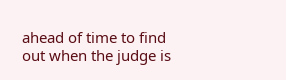ahead of time to find out when the judge is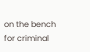on the bench for criminal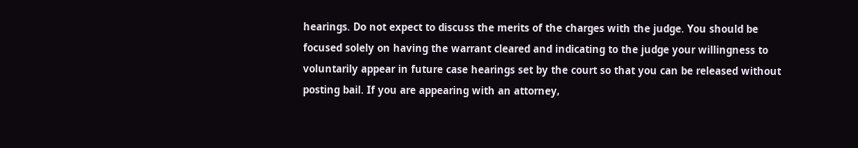hearings. Do not expect to discuss the merits of the charges with the judge. You should be focused solely on having the warrant cleared and indicating to the judge your willingness to voluntarily appear in future case hearings set by the court so that you can be released without posting bail. If you are appearing with an attorney,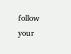follow your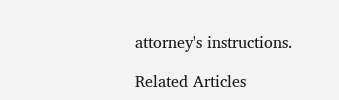attorney's instructions.

Related Articles